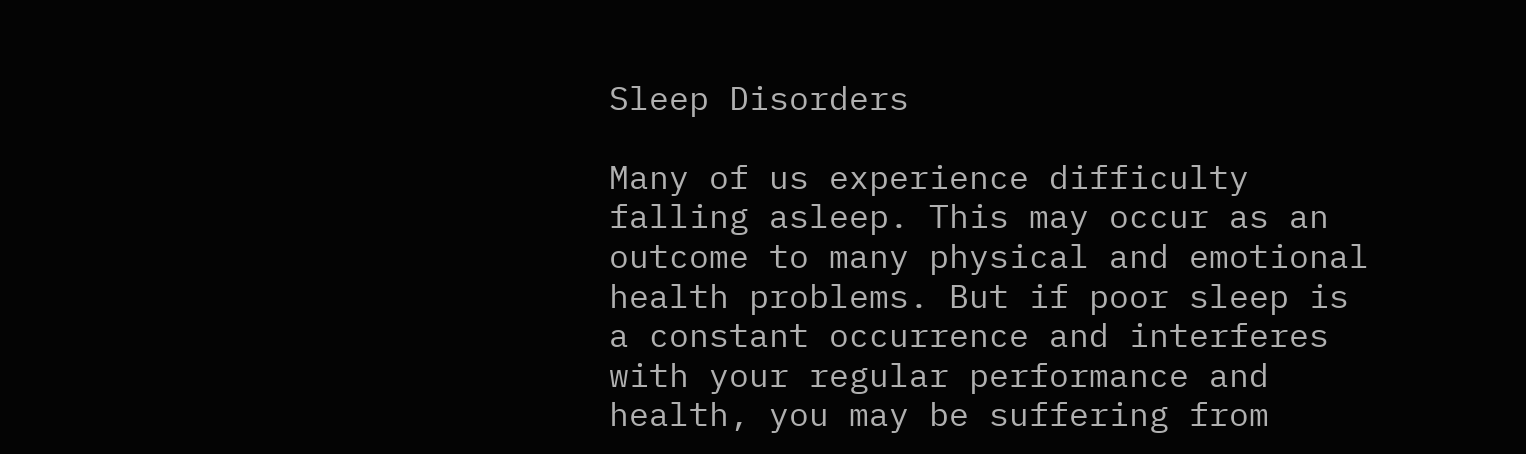Sleep Disorders

Many of us experience difficulty falling asleep. This may occur as an outcome to many physical and emotional health problems. But if poor sleep is a constant occurrence and interferes with your regular performance and health, you may be suffering from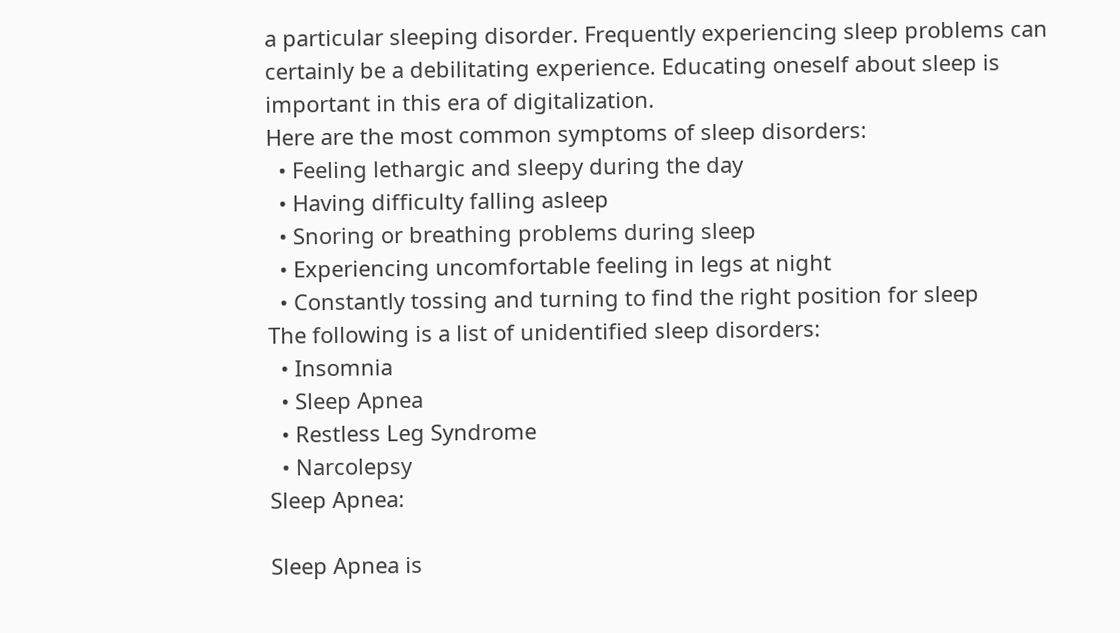a particular sleeping disorder. Frequently experiencing sleep problems can certainly be a debilitating experience. Educating oneself about sleep is important in this era of digitalization.
Here are the most common symptoms of sleep disorders:
  • Feeling lethargic and sleepy during the day
  • Having difficulty falling asleep
  • Snoring or breathing problems during sleep
  • Experiencing uncomfortable feeling in legs at night
  • Constantly tossing and turning to find the right position for sleep
The following is a list of unidentified sleep disorders:
  • Insomnia
  • Sleep Apnea
  • Restless Leg Syndrome
  • Narcolepsy
Sleep Apnea:

Sleep Apnea is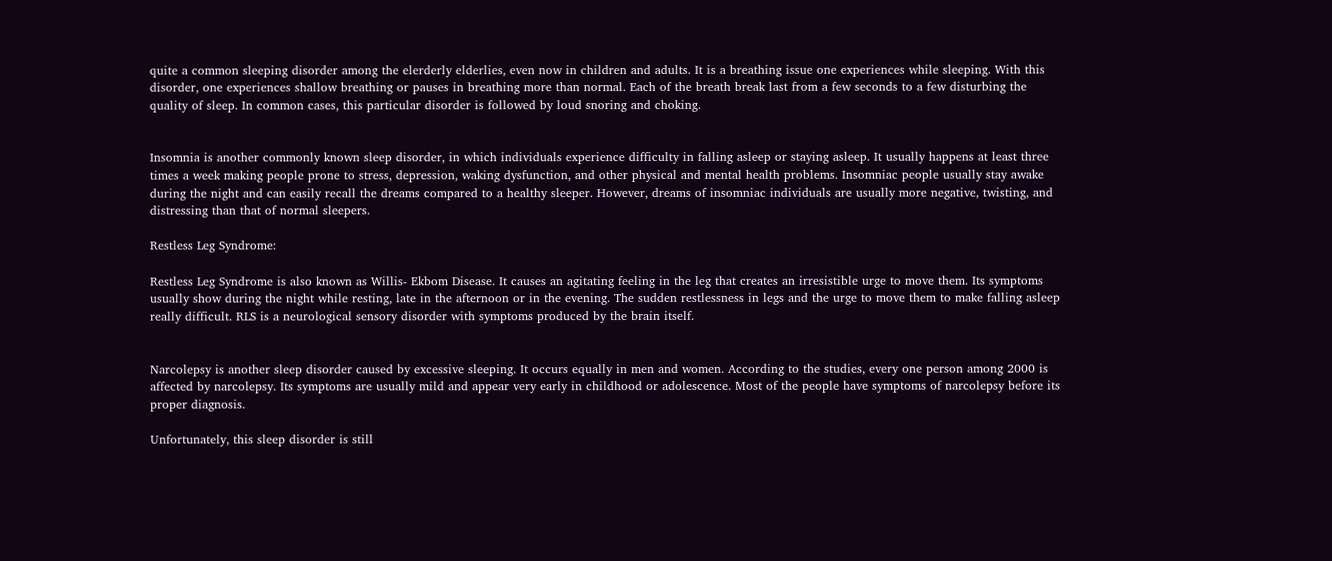quite a common sleeping disorder among the elerderly elderlies, even now in children and adults. It is a breathing issue one experiences while sleeping. With this disorder, one experiences shallow breathing or pauses in breathing more than normal. Each of the breath break last from a few seconds to a few disturbing the quality of sleep. In common cases, this particular disorder is followed by loud snoring and choking.


Insomnia is another commonly known sleep disorder, in which individuals experience difficulty in falling asleep or staying asleep. It usually happens at least three times a week making people prone to stress, depression, waking dysfunction, and other physical and mental health problems. Insomniac people usually stay awake during the night and can easily recall the dreams compared to a healthy sleeper. However, dreams of insomniac individuals are usually more negative, twisting, and distressing than that of normal sleepers.

Restless Leg Syndrome:

Restless Leg Syndrome is also known as Willis- Ekbom Disease. It causes an agitating feeling in the leg that creates an irresistible urge to move them. Its symptoms usually show during the night while resting, late in the afternoon or in the evening. The sudden restlessness in legs and the urge to move them to make falling asleep really difficult. RLS is a neurological sensory disorder with symptoms produced by the brain itself.


Narcolepsy is another sleep disorder caused by excessive sleeping. It occurs equally in men and women. According to the studies, every one person among 2000 is affected by narcolepsy. Its symptoms are usually mild and appear very early in childhood or adolescence. Most of the people have symptoms of narcolepsy before its proper diagnosis.

Unfortunately, this sleep disorder is still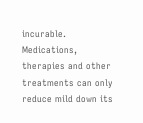incurable. Medications, therapies and other treatments can only reduce mild down its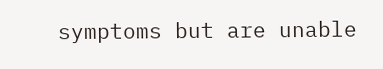symptoms but are unable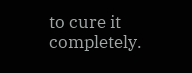to cure it completely.